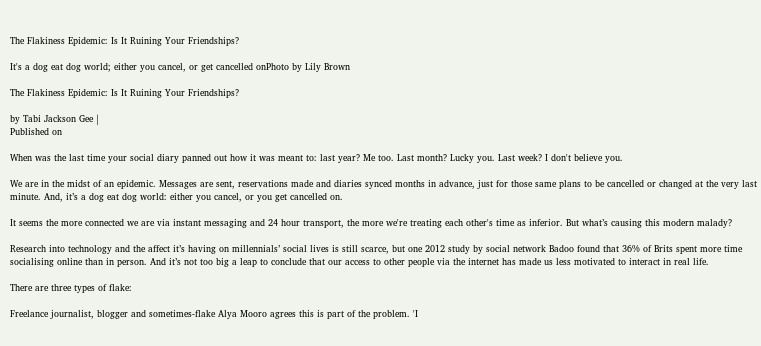The Flakiness Epidemic: Is It Ruining Your Friendships?

It's a dog eat dog world; either you cancel, or get cancelled onPhoto by Lily Brown

The Flakiness Epidemic: Is It Ruining Your Friendships?

by Tabi Jackson Gee |
Published on

When was the last time your social diary panned out how it was meant to: last year? Me too. Last month? Lucky you. Last week? I don't believe you.

We are in the midst of an epidemic. Messages are sent, reservations made and diaries synced months in advance, just for those same plans to be cancelled or changed at the very last minute. And, it’s a dog eat dog world: either you cancel, or you get cancelled on.

It seems the more connected we are via instant messaging and 24 hour transport, the more we're treating each other's time as inferior. But what’s causing this modern malady?

Research into technology and the affect it’s having on millennials’ social lives is still scarce, but one 2012 study by social network Badoo found that 36% of Brits spent more time socialising online than in person. And it’s not too big a leap to conclude that our access to other people via the internet has made us less motivated to interact in real life.

There are three types of flake:

Freelance journalist, blogger and sometimes-flake Alya Mooro agrees this is part of the problem. 'I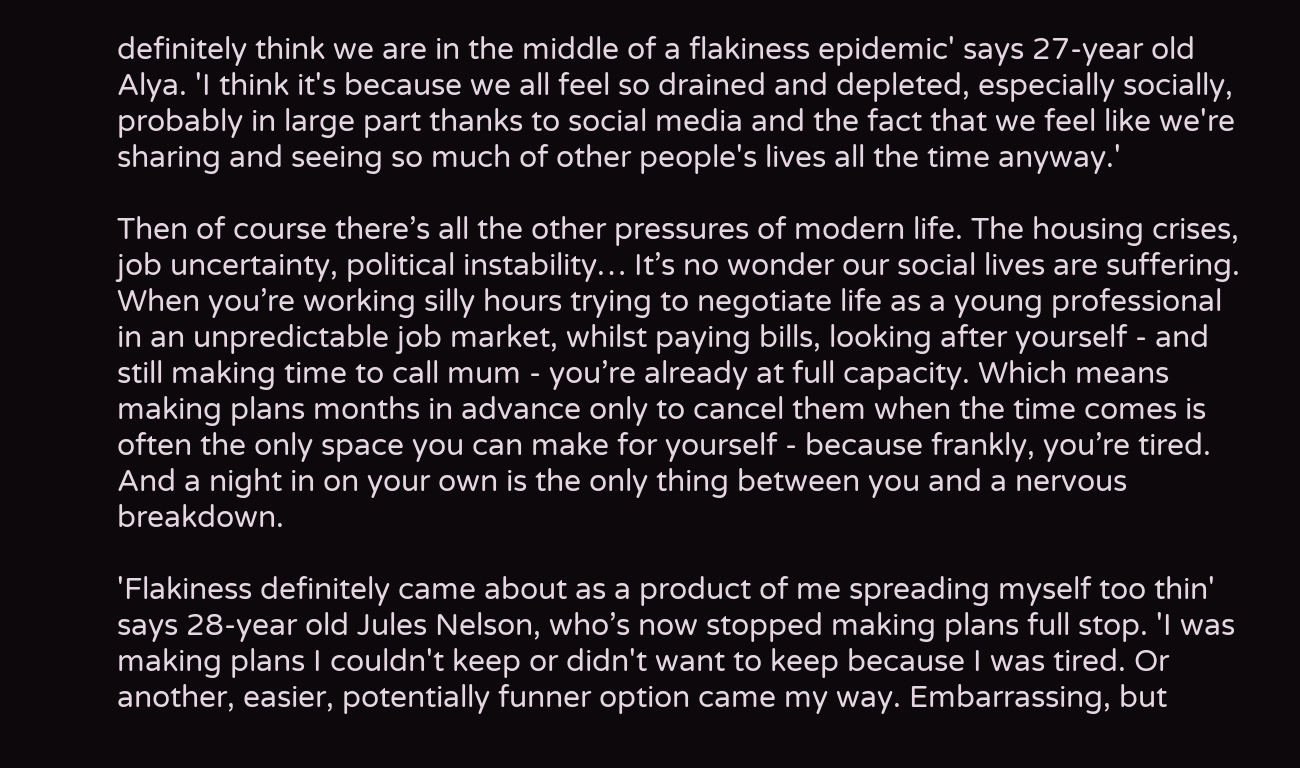definitely think we are in the middle of a flakiness epidemic' says 27-year old Alya. 'I think it's because we all feel so drained and depleted, especially socially, probably in large part thanks to social media and the fact that we feel like we're sharing and seeing so much of other people's lives all the time anyway.'

Then of course there’s all the other pressures of modern life. The housing crises, job uncertainty, political instability… It’s no wonder our social lives are suffering. When you’re working silly hours trying to negotiate life as a young professional in an unpredictable job market, whilst paying bills, looking after yourself - and still making time to call mum - you’re already at full capacity. Which means making plans months in advance only to cancel them when the time comes is often the only space you can make for yourself - because frankly, you’re tired. And a night in on your own is the only thing between you and a nervous breakdown.

'Flakiness definitely came about as a product of me spreading myself too thin' says 28-year old Jules Nelson, who’s now stopped making plans full stop. 'I was making plans I couldn't keep or didn't want to keep because I was tired. Or another, easier, potentially funner option came my way. Embarrassing, but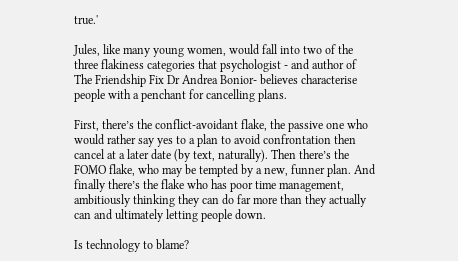true.'

Jules, like many young women, would fall into two of the three flakiness categories that psychologist - and author of The Friendship Fix Dr Andrea Bonior- believes characterise people with a penchant for cancelling plans.

First, there’s the conflict-avoidant flake, the passive one who would rather say yes to a plan to avoid confrontation then cancel at a later date (by text, naturally). Then there’s the FOMO flake, who may be tempted by a new, funner plan. And finally there’s the flake who has poor time management, ambitiously thinking they can do far more than they actually can and ultimately letting people down.

Is technology to blame?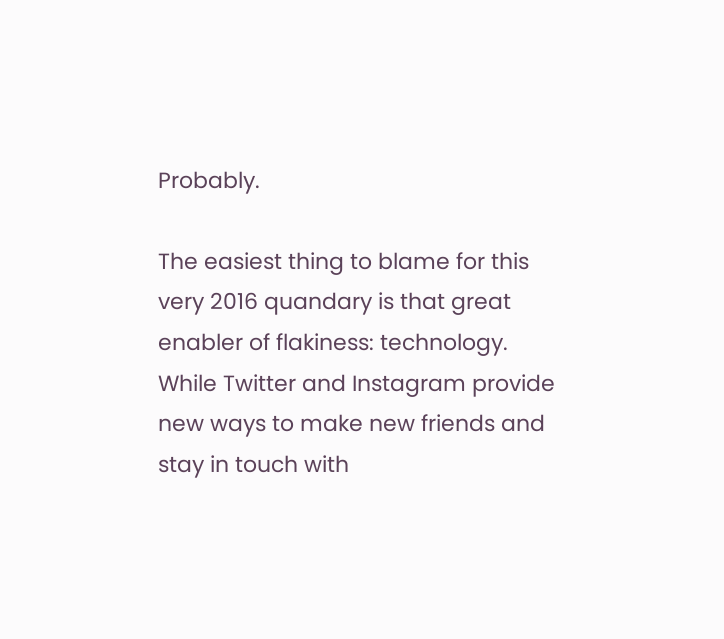Probably.

The easiest thing to blame for this very 2016 quandary is that great enabler of flakiness: technology. While Twitter and Instagram provide new ways to make new friends and stay in touch with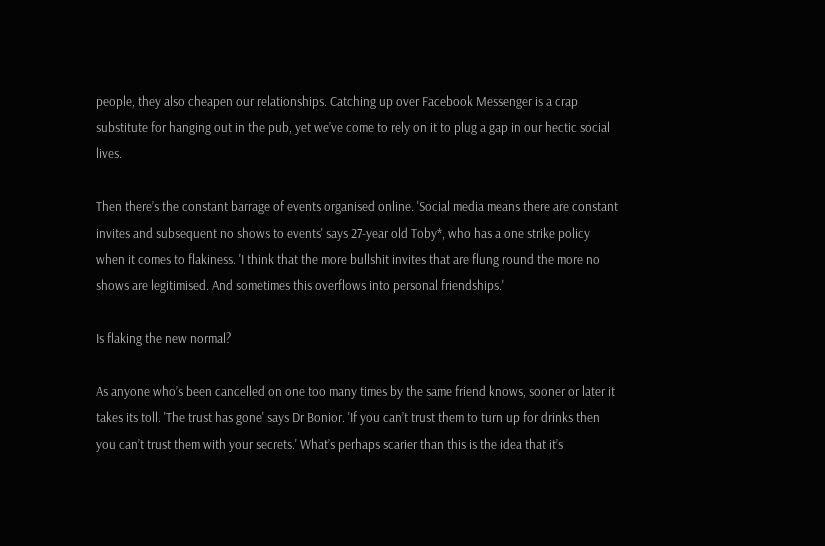people, they also cheapen our relationships. Catching up over Facebook Messenger is a crap substitute for hanging out in the pub, yet we’ve come to rely on it to plug a gap in our hectic social lives.

Then there’s the constant barrage of events organised online. 'Social media means there are constant invites and subsequent no shows to events' says 27-year old Toby*, who has a one strike policy when it comes to flakiness. 'I think that the more bullshit invites that are flung round the more no shows are legitimised. And sometimes this overflows into personal friendships.'

Is flaking the new normal?

As anyone who’s been cancelled on one too many times by the same friend knows, sooner or later it takes its toll. 'The trust has gone' says Dr Bonior. 'If you can’t trust them to turn up for drinks then you can’t trust them with your secrets.' What’s perhaps scarier than this is the idea that it’s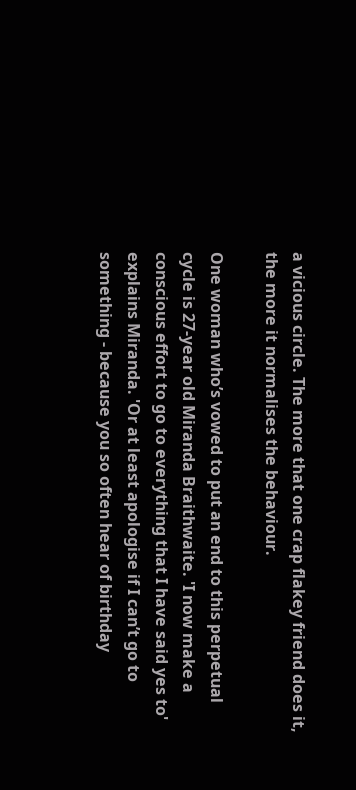a vicious circle. The more that one crap flakey friend does it, the more it normalises the behaviour.

One woman who’s vowed to put an end to this perpetual cycle is 27-year old Miranda Braithwaite. 'I now make a conscious effort to go to everything that I have said yes to' explains Miranda. 'Or at least apologise if I can’t go to something - because you so often hear of birthday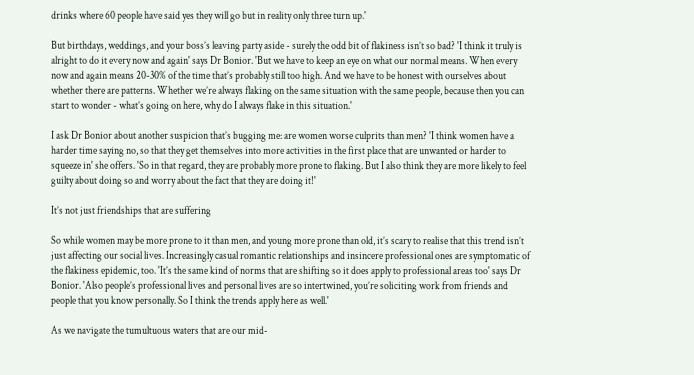drinks where 60 people have said yes they will go but in reality only three turn up.'

But birthdays, weddings, and your boss’s leaving party aside - surely the odd bit of flakiness isn’t so bad? 'I think it truly is alright to do it every now and again' says Dr Bonior. 'But we have to keep an eye on what our normal means. When every now and again means 20-30% of the time that’s probably still too high. And we have to be honest with ourselves about whether there are patterns. Whether we’re always flaking on the same situation with the same people, because then you can start to wonder - what’s going on here, why do I always flake in this situation.'

I ask Dr Bonior about another suspicion that’s bugging me: are women worse culprits than men? 'I think women have a harder time saying no, so that they get themselves into more activities in the first place that are unwanted or harder to squeeze in' she offers. 'So in that regard, they are probably more prone to flaking. But I also think they are more likely to feel guilty about doing so and worry about the fact that they are doing it!'

It’s not just friendships that are suffering

So while women may be more prone to it than men, and young more prone than old, it’s scary to realise that this trend isn’t just affecting our social lives. Increasingly casual romantic relationships and insincere professional ones are symptomatic of the flakiness epidemic, too. 'It’s the same kind of norms that are shifting so it does apply to professional areas too' says Dr Bonior. 'Also people’s professional lives and personal lives are so intertwined, you’re soliciting work from friends and people that you know personally. So I think the trends apply here as well.'

As we navigate the tumultuous waters that are our mid-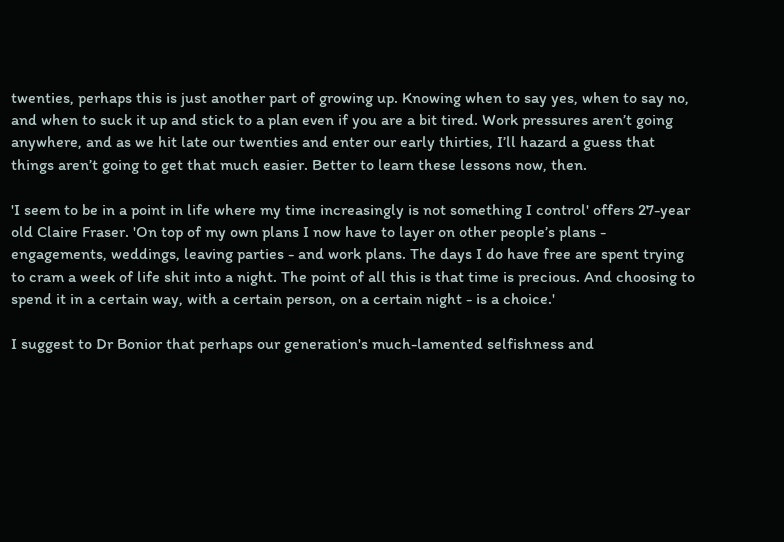twenties, perhaps this is just another part of growing up. Knowing when to say yes, when to say no, and when to suck it up and stick to a plan even if you are a bit tired. Work pressures aren’t going anywhere, and as we hit late our twenties and enter our early thirties, I’ll hazard a guess that things aren’t going to get that much easier. Better to learn these lessons now, then.

'I seem to be in a point in life where my time increasingly is not something I control' offers 27-year old Claire Fraser. 'On top of my own plans I now have to layer on other people’s plans - engagements, weddings, leaving parties - and work plans. The days I do have free are spent trying to cram a week of life shit into a night. The point of all this is that time is precious. And choosing to spend it in a certain way, with a certain person, on a certain night - is a choice.'

I suggest to Dr Bonior that perhaps our generation's much-lamented selfishness and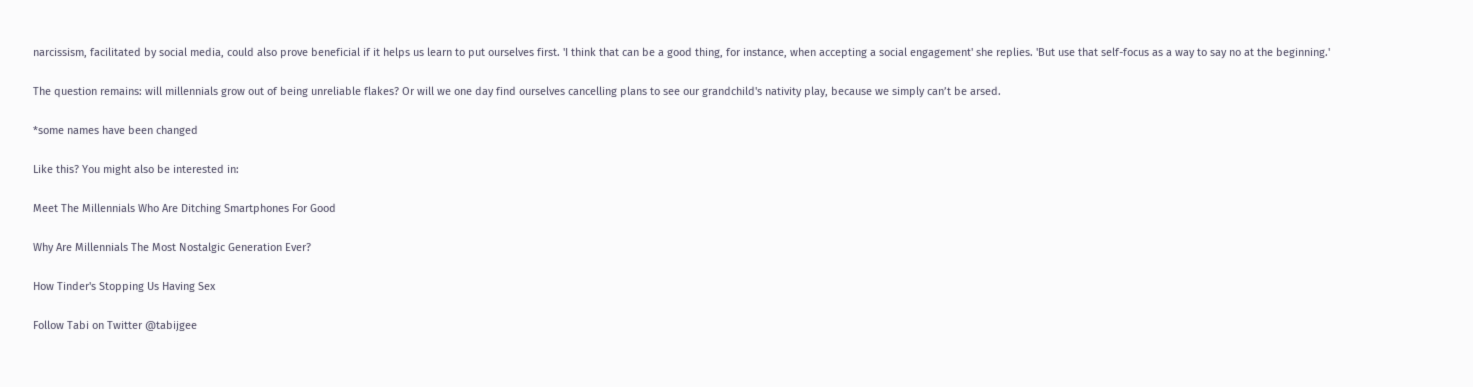narcissism, facilitated by social media, could also prove beneficial if it helps us learn to put ourselves first. 'I think that can be a good thing, for instance, when accepting a social engagement' she replies. 'But use that self-focus as a way to say no at the beginning.'

The question remains: will millennials grow out of being unreliable flakes? Or will we one day find ourselves cancelling plans to see our grandchild's nativity play, because we simply can’t be arsed.

*some names have been changed

Like this? You might also be interested in:

Meet The Millennials Who Are Ditching Smartphones For Good

Why Are Millennials The Most Nostalgic Generation Ever?

How Tinder's Stopping Us Having Sex

Follow Tabi on Twitter @tabijgee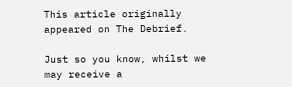This article originally appeared on The Debrief.

Just so you know, whilst we may receive a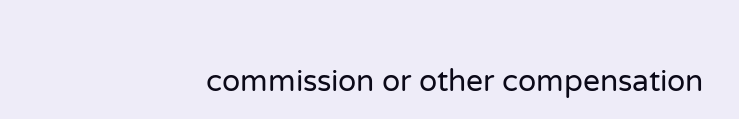commission or other compensation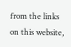from the links on this website,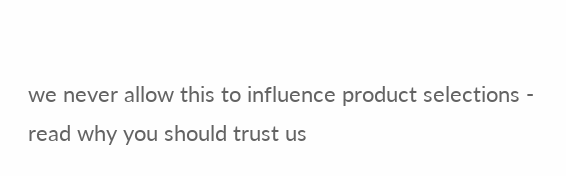we never allow this to influence product selections - read why you should trust us